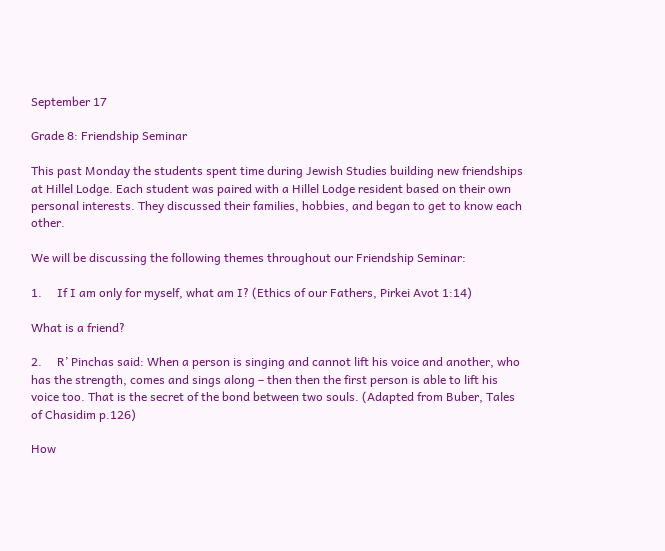September 17

Grade 8: Friendship Seminar

This past Monday the students spent time during Jewish Studies building new friendships at Hillel Lodge. Each student was paired with a Hillel Lodge resident based on their own personal interests. They discussed their families, hobbies, and began to get to know each other.

We will be discussing the following themes throughout our Friendship Seminar:

1.     If I am only for myself, what am I? (Ethics of our Fathers, Pirkei Avot 1:14)

What is a friend?

2.     R’ Pinchas said: When a person is singing and cannot lift his voice and another, who has the strength, comes and sings along – then then the first person is able to lift his voice too. That is the secret of the bond between two souls. (Adapted from Buber, Tales of Chasidim p.126)

How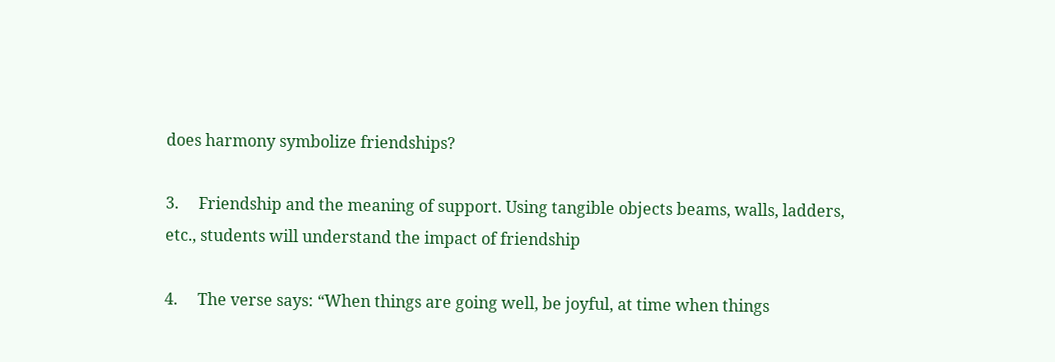does harmony symbolize friendships?

3.     Friendship and the meaning of support. Using tangible objects beams, walls, ladders, etc., students will understand the impact of friendship

4.     The verse says: “When things are going well, be joyful, at time when things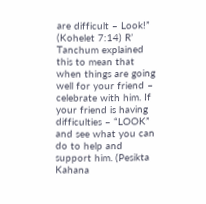are difficult – Look!” (Kohelet 7:14) R’ Tanchum explained this to mean that when things are going well for your friend – celebrate with him. If your friend is having difficulties – “LOOK” and see what you can do to help and support him. (Pesikta Kahana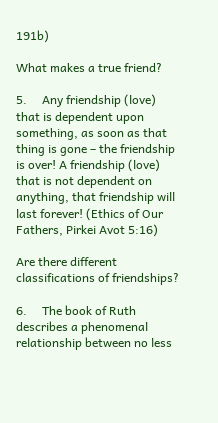191b)

What makes a true friend?

5.     Any friendship (love) that is dependent upon something, as soon as that thing is gone – the friendship is over! A friendship (love) that is not dependent on anything, that friendship will last forever! (Ethics of Our Fathers, Pirkei Avot 5:16)

Are there different classifications of friendships?

6.     The book of Ruth describes a phenomenal relationship between no less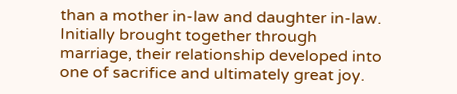than a mother in-law and daughter in-law. Initially brought together through marriage, their relationship developed into one of sacrifice and ultimately great joy.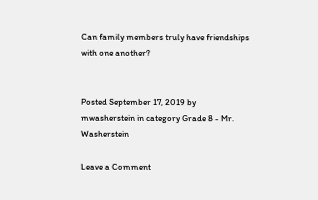Can family members truly have friendships with one another?


Posted September 17, 2019 by mwasherstein in category Grade 8 - Mr. Washerstein

Leave a Comment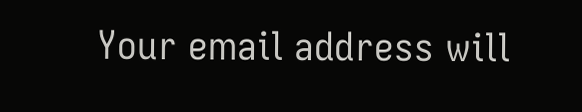Your email address will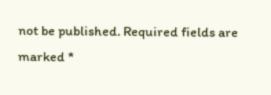not be published. Required fields are marked *